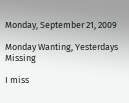Monday, September 21, 2009

Monday Wanting, Yesterdays Missing

I miss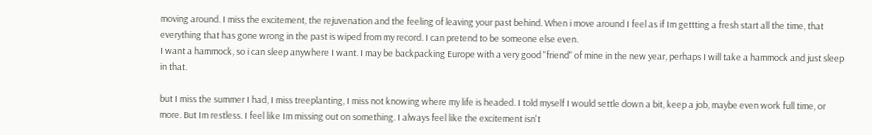moving around. I miss the excitement, the rejuvenation and the feeling of leaving your past behind. When i move around I feel as if Im gettting a fresh start all the time, that everything that has gone wrong in the past is wiped from my record. I can pretend to be someone else even.
I want a hammock, so i can sleep anywhere I want. I may be backpacking Europe with a very good "friend" of mine in the new year, perhaps I will take a hammock and just sleep in that.

but I miss the summer I had, I miss treeplanting, I miss not knowing where my life is headed. I told myself I would settle down a bit, keep a job, maybe even work full time, or more. But Im restless. I feel like Im missing out on something. I always feel like the excitement isn't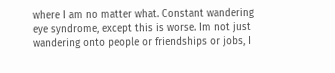where I am no matter what. Constant wandering eye syndrome, except this is worse. Im not just wandering onto people or friendships or jobs, I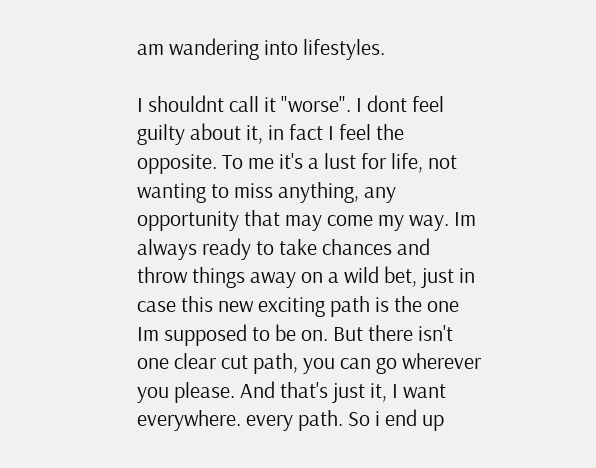am wandering into lifestyles.

I shouldnt call it "worse". I dont feel guilty about it, in fact I feel the opposite. To me it's a lust for life, not wanting to miss anything, any opportunity that may come my way. Im always ready to take chances and throw things away on a wild bet, just in case this new exciting path is the one Im supposed to be on. But there isn't one clear cut path, you can go wherever you please. And that's just it, I want everywhere. every path. So i end up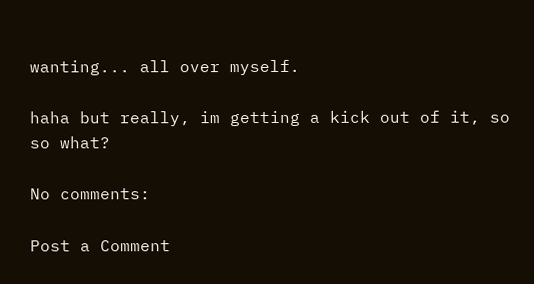wanting... all over myself.

haha but really, im getting a kick out of it, so so what?

No comments:

Post a Comment